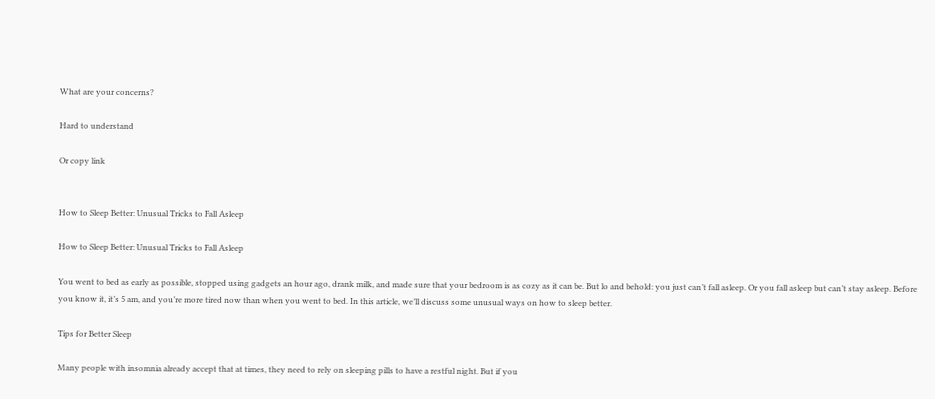What are your concerns?

Hard to understand

Or copy link


How to Sleep Better: Unusual Tricks to Fall Asleep

How to Sleep Better: Unusual Tricks to Fall Asleep

You went to bed as early as possible, stopped using gadgets an hour ago, drank milk, and made sure that your bedroom is as cozy as it can be. But lo and behold: you just can’t fall asleep. Or you fall asleep but can’t stay asleep. Before you know it, it’s 5 am, and you’re more tired now than when you went to bed. In this article, we’ll discuss some unusual ways on how to sleep better.

Tips for Better Sleep

Many people with insomnia already accept that at times, they need to rely on sleeping pills to have a restful night. But if you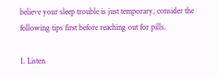believe your sleep trouble is just temporary, consider the following tips first before reaching out for pills.

1. Listen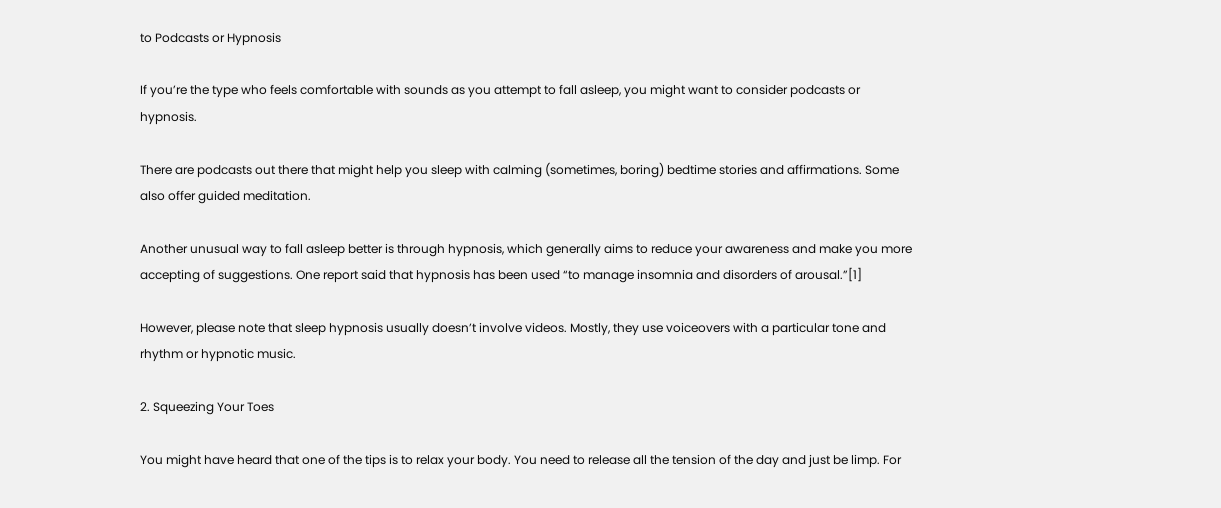to Podcasts or Hypnosis

If you’re the type who feels comfortable with sounds as you attempt to fall asleep, you might want to consider podcasts or hypnosis.

There are podcasts out there that might help you sleep with calming (sometimes, boring) bedtime stories and affirmations. Some also offer guided meditation.

Another unusual way to fall asleep better is through hypnosis, which generally aims to reduce your awareness and make you more accepting of suggestions. One report said that hypnosis has been used “to manage insomnia and disorders of arousal.”[1]

However, please note that sleep hypnosis usually doesn’t involve videos. Mostly, they use voiceovers with a particular tone and rhythm or hypnotic music.

2. Squeezing Your Toes

You might have heard that one of the tips is to relax your body. You need to release all the tension of the day and just be limp. For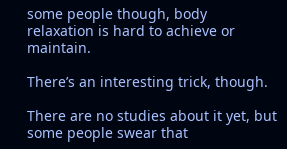some people though, body relaxation is hard to achieve or maintain.

There’s an interesting trick, though.

There are no studies about it yet, but some people swear that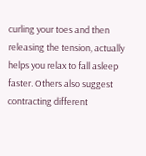curling your toes and then releasing the tension, actually helps you relax to fall asleep faster. Others also suggest contracting different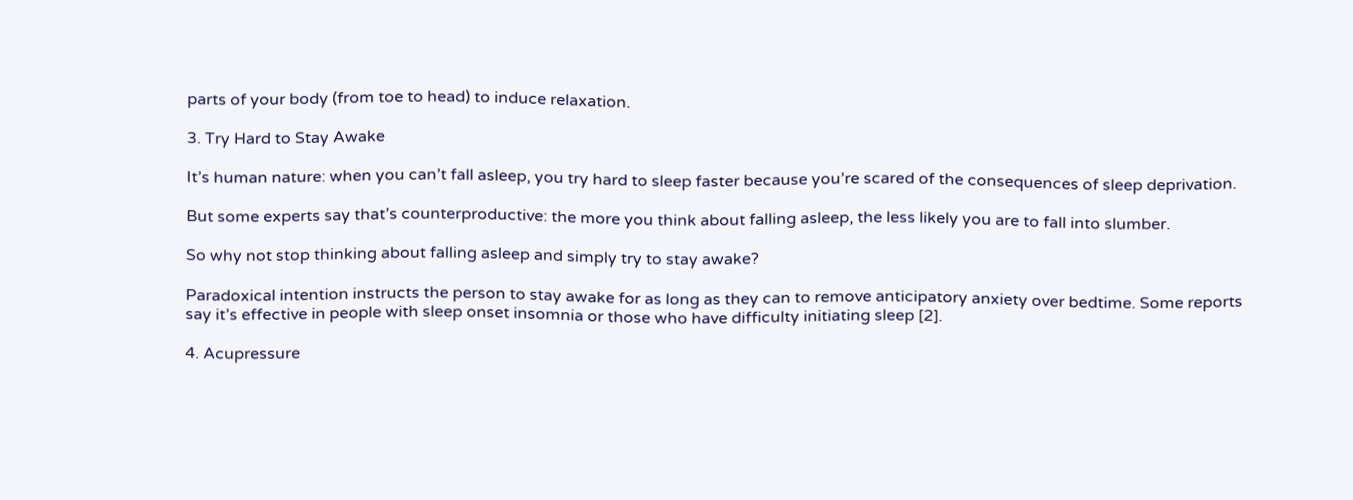parts of your body (from toe to head) to induce relaxation.

3. Try Hard to Stay Awake

It’s human nature: when you can’t fall asleep, you try hard to sleep faster because you’re scared of the consequences of sleep deprivation.

But some experts say that’s counterproductive: the more you think about falling asleep, the less likely you are to fall into slumber.

So why not stop thinking about falling asleep and simply try to stay awake?

Paradoxical intention instructs the person to stay awake for as long as they can to remove anticipatory anxiety over bedtime. Some reports say it’s effective in people with sleep onset insomnia or those who have difficulty initiating sleep [2].

4. Acupressure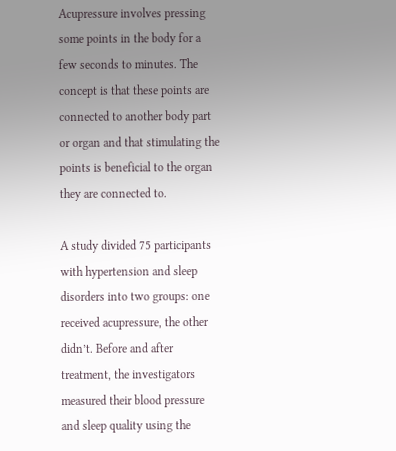Acupressure involves pressing some points in the body for a few seconds to minutes. The concept is that these points are connected to another body part or organ and that stimulating the points is beneficial to the organ they are connected to.

A study divided 75 participants with hypertension and sleep disorders into two groups: one received acupressure, the other didn’t. Before and after treatment, the investigators measured their blood pressure and sleep quality using the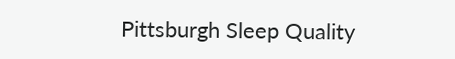Pittsburgh Sleep Quality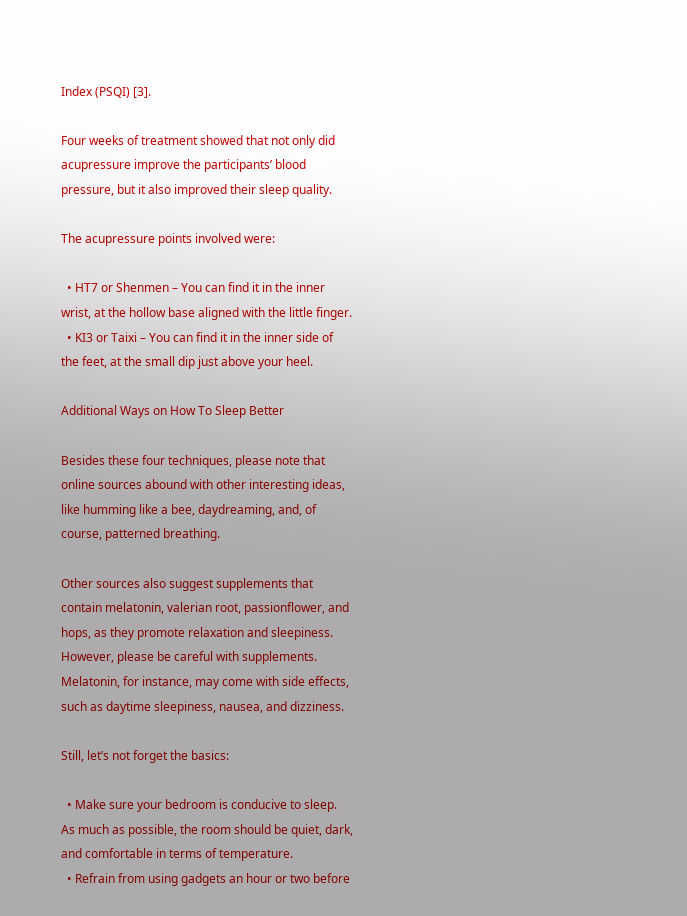Index (PSQI) [3].

Four weeks of treatment showed that not only did acupressure improve the participants’ blood pressure, but it also improved their sleep quality.

The acupressure points involved were:

  • HT7 or Shenmen – You can find it in the inner wrist, at the hollow base aligned with the little finger.
  • KI3 or Taixi – You can find it in the inner side of the feet, at the small dip just above your heel.

Additional Ways on How To Sleep Better

Besides these four techniques, please note that online sources abound with other interesting ideas, like humming like a bee, daydreaming, and, of course, patterned breathing.

Other sources also suggest supplements that contain melatonin, valerian root, passionflower, and hops, as they promote relaxation and sleepiness. However, please be careful with supplements. Melatonin, for instance, may come with side effects, such as daytime sleepiness, nausea, and dizziness.

Still, let’s not forget the basics:

  • Make sure your bedroom is conducive to sleep. As much as possible, the room should be quiet, dark, and comfortable in terms of temperature.
  • Refrain from using gadgets an hour or two before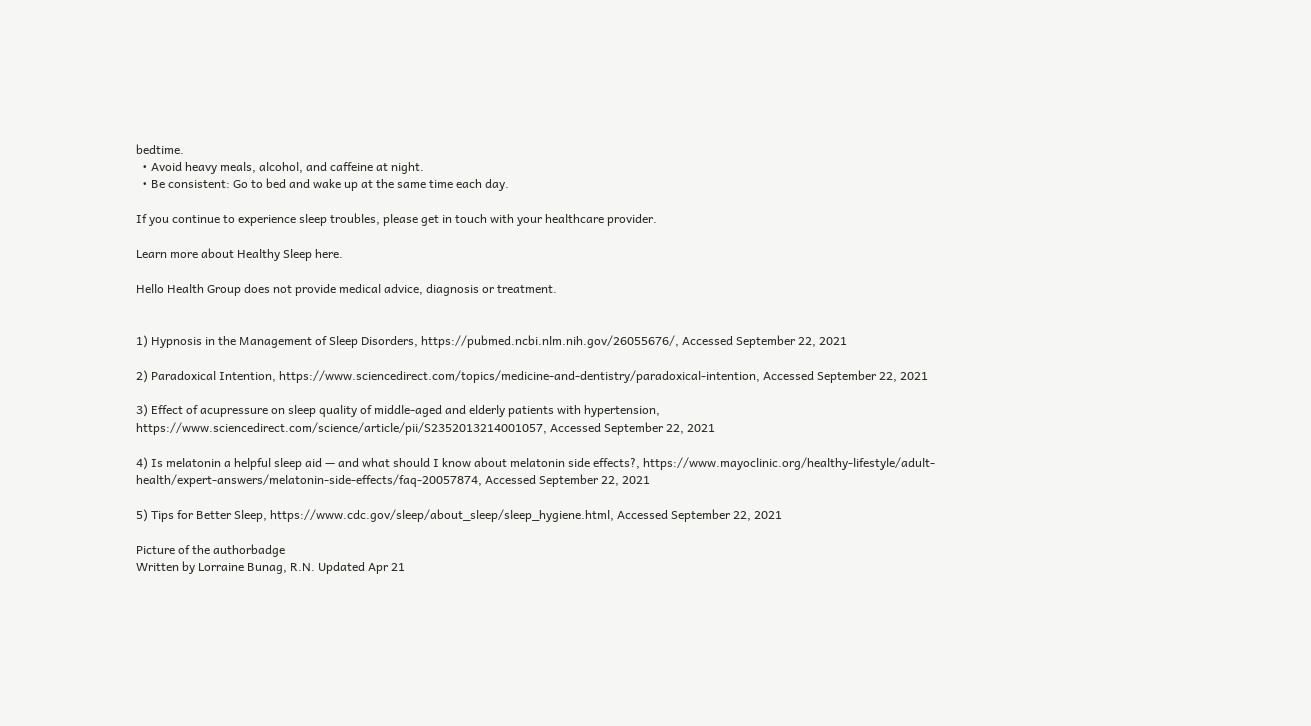bedtime.
  • Avoid heavy meals, alcohol, and caffeine at night.
  • Be consistent: Go to bed and wake up at the same time each day.

If you continue to experience sleep troubles, please get in touch with your healthcare provider.

Learn more about Healthy Sleep here.

Hello Health Group does not provide medical advice, diagnosis or treatment.


1) Hypnosis in the Management of Sleep Disorders, https://pubmed.ncbi.nlm.nih.gov/26055676/, Accessed September 22, 2021

2) Paradoxical Intention, https://www.sciencedirect.com/topics/medicine-and-dentistry/paradoxical-intention, Accessed September 22, 2021

3) Effect of acupressure on sleep quality of middle-aged and elderly patients with hypertension, https://www.sciencedirect.com/science/article/pii/S2352013214001057, Accessed September 22, 2021

4) Is melatonin a helpful sleep aid — and what should I know about melatonin side effects?, https://www.mayoclinic.org/healthy-lifestyle/adult-health/expert-answers/melatonin-side-effects/faq-20057874, Accessed September 22, 2021

5) Tips for Better Sleep, https://www.cdc.gov/sleep/about_sleep/sleep_hygiene.html, Accessed September 22, 2021

Picture of the authorbadge
Written by Lorraine Bunag, R.N. Updated Apr 21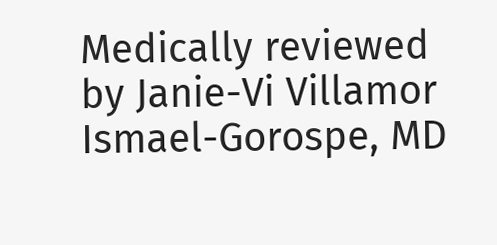Medically reviewed by Janie-Vi Villamor Ismael-Gorospe, MD